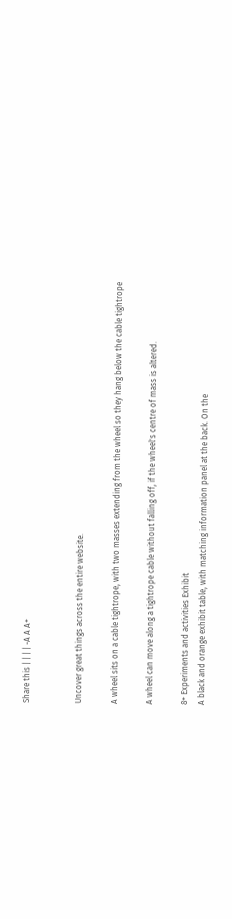Share this | | | | -A A A+


Uncover great things across the entire website.

A wheel sits on a cable tightrope, with two masses extending from the wheel so they hang below the cable tightrope

A wheel can move along a tightrope cable without falling off, if the wheel's centre of mass is altered.

8+ Experiments and activities Exhibit
A black and orange exhibit table, with matching information panel at the back. On the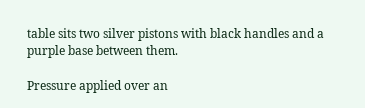table sits two silver pistons with black handles and a purple base between them.

Pressure applied over an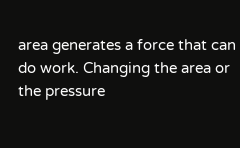area generates a force that can do work. Changing the area or the pressure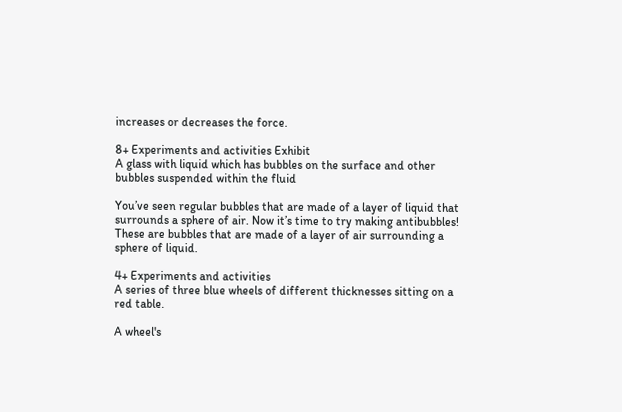increases or decreases the force.

8+ Experiments and activities Exhibit
A glass with liquid which has bubbles on the surface and other bubbles suspended within the fluid

You’ve seen regular bubbles that are made of a layer of liquid that surrounds a sphere of air. Now it’s time to try making antibubbles! These are bubbles that are made of a layer of air surrounding a sphere of liquid.

4+ Experiments and activities
A series of three blue wheels of different thicknesses sitting on a red table.

A wheel's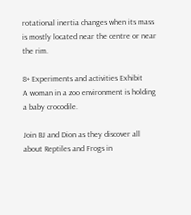rotational inertia changes when its mass is mostly located near the centre or near the rim.

8+ Experiments and activities Exhibit
A woman in a zoo environment is holding a baby crocodile.

Join BJ and Dion as they discover all about Reptiles and Frogs in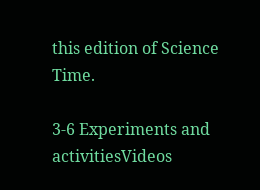this edition of Science Time.

3-6 Experiments and activitiesVideos